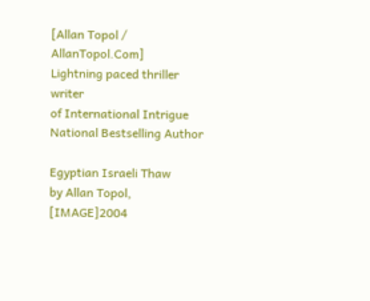[Allan Topol / AllanTopol.Com]
Lightning paced thriller writer
of International Intrigue
National Bestselling Author

Egyptian Israeli Thaw
by Allan Topol, [IMAGE]2004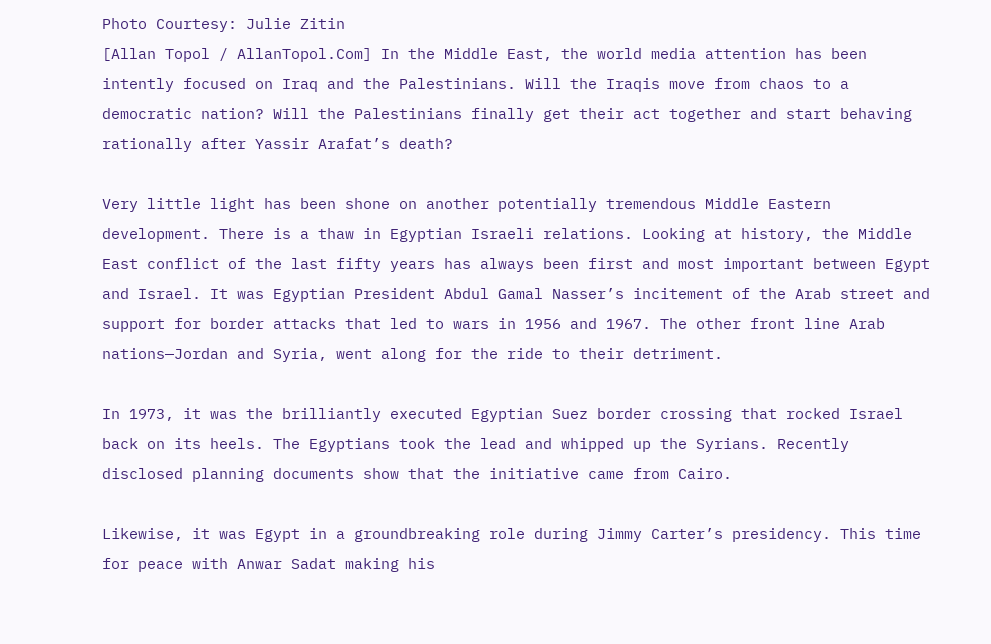Photo Courtesy: Julie Zitin
[Allan Topol / AllanTopol.Com] In the Middle East, the world media attention has been intently focused on Iraq and the Palestinians. Will the Iraqis move from chaos to a democratic nation? Will the Palestinians finally get their act together and start behaving rationally after Yassir Arafat’s death?

Very little light has been shone on another potentially tremendous Middle Eastern development. There is a thaw in Egyptian Israeli relations. Looking at history, the Middle East conflict of the last fifty years has always been first and most important between Egypt and Israel. It was Egyptian President Abdul Gamal Nasser’s incitement of the Arab street and support for border attacks that led to wars in 1956 and 1967. The other front line Arab nations—Jordan and Syria, went along for the ride to their detriment.

In 1973, it was the brilliantly executed Egyptian Suez border crossing that rocked Israel back on its heels. The Egyptians took the lead and whipped up the Syrians. Recently disclosed planning documents show that the initiative came from Cairo.

Likewise, it was Egypt in a groundbreaking role during Jimmy Carter’s presidency. This time for peace with Anwar Sadat making his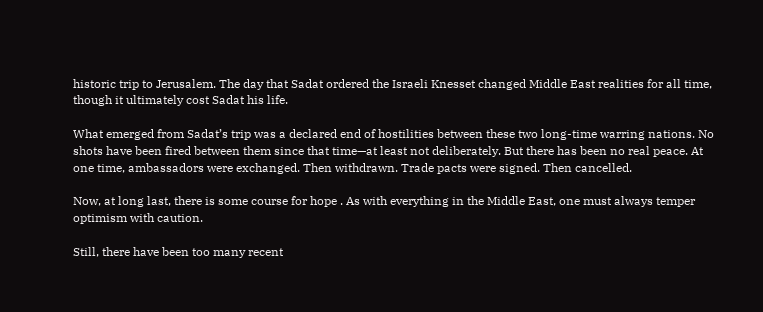historic trip to Jerusalem. The day that Sadat ordered the Israeli Knesset changed Middle East realities for all time, though it ultimately cost Sadat his life.

What emerged from Sadat’s trip was a declared end of hostilities between these two long-time warring nations. No shots have been fired between them since that time—at least not deliberately. But there has been no real peace. At one time, ambassadors were exchanged. Then withdrawn. Trade pacts were signed. Then cancelled.

Now, at long last, there is some course for hope . As with everything in the Middle East, one must always temper optimism with caution.

Still, there have been too many recent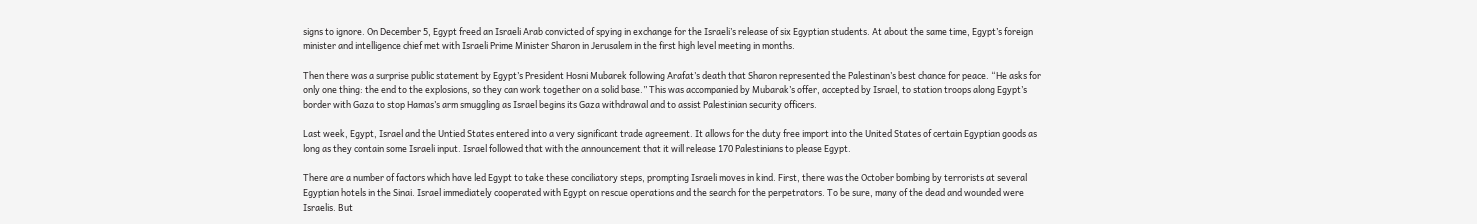signs to ignore. On December 5, Egypt freed an Israeli Arab convicted of spying in exchange for the Israeli’s release of six Egyptian students. At about the same time, Egypt’s foreign minister and intelligence chief met with Israeli Prime Minister Sharon in Jerusalem in the first high level meeting in months.

Then there was a surprise public statement by Egypt’s President Hosni Mubarek following Arafat’s death that Sharon represented the Palestinan’s best chance for peace. “He asks for only one thing: the end to the explosions, so they can work together on a solid base.” This was accompanied by Mubarak’s offer, accepted by Israel, to station troops along Egypt’s border with Gaza to stop Hamas’s arm smuggling as Israel begins its Gaza withdrawal and to assist Palestinian security officers.

Last week, Egypt, Israel and the Untied States entered into a very significant trade agreement. It allows for the duty free import into the United States of certain Egyptian goods as long as they contain some Israeli input. Israel followed that with the announcement that it will release 170 Palestinians to please Egypt.

There are a number of factors which have led Egypt to take these conciliatory steps, prompting Israeli moves in kind. First, there was the October bombing by terrorists at several Egyptian hotels in the Sinai. Israel immediately cooperated with Egypt on rescue operations and the search for the perpetrators. To be sure, many of the dead and wounded were Israelis. But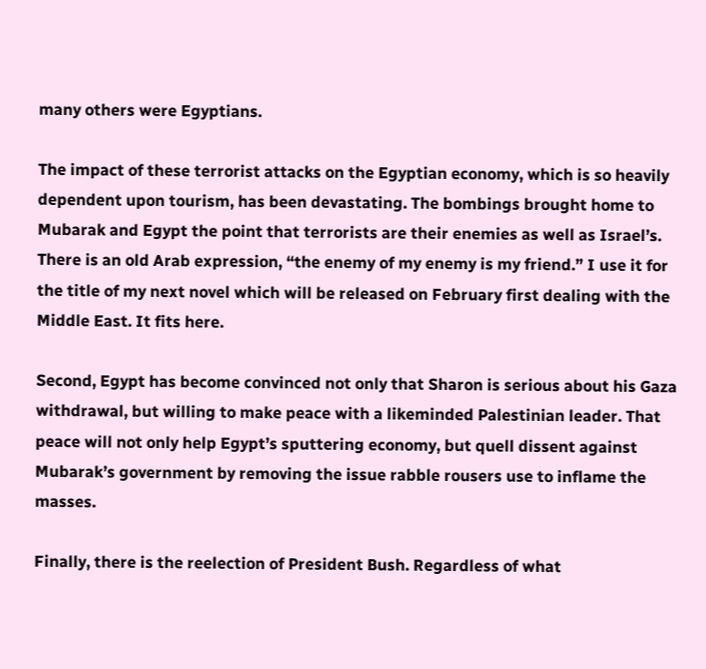many others were Egyptians.

The impact of these terrorist attacks on the Egyptian economy, which is so heavily dependent upon tourism, has been devastating. The bombings brought home to Mubarak and Egypt the point that terrorists are their enemies as well as Israel’s. There is an old Arab expression, “the enemy of my enemy is my friend.” I use it for the title of my next novel which will be released on February first dealing with the Middle East. It fits here.

Second, Egypt has become convinced not only that Sharon is serious about his Gaza withdrawal, but willing to make peace with a likeminded Palestinian leader. That peace will not only help Egypt’s sputtering economy, but quell dissent against Mubarak’s government by removing the issue rabble rousers use to inflame the masses.

Finally, there is the reelection of President Bush. Regardless of what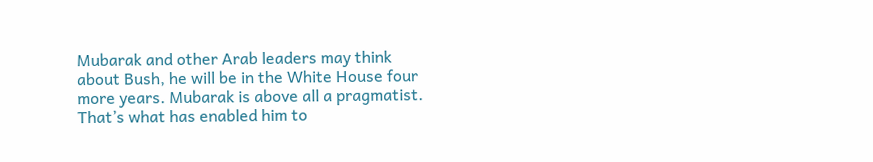Mubarak and other Arab leaders may think about Bush, he will be in the White House four more years. Mubarak is above all a pragmatist. That’s what has enabled him to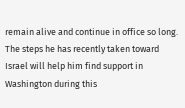remain alive and continue in office so long. The steps he has recently taken toward Israel will help him find support in Washington during this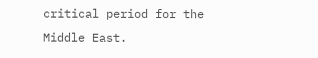critical period for the Middle East.